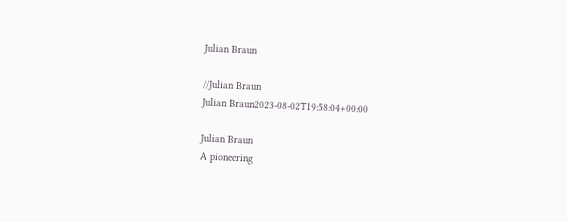Julian Braun

//Julian Braun
Julian Braun2023-08-02T19:58:04+00:00

Julian Braun
A pioneering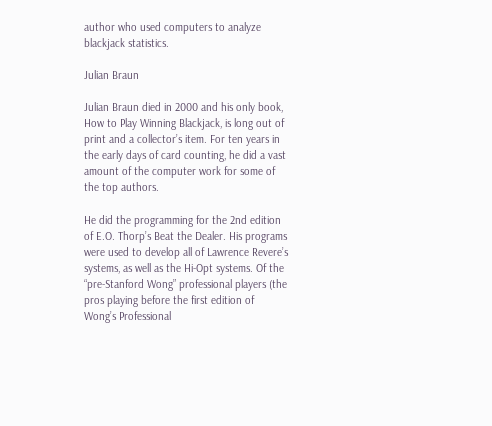author who used computers to analyze blackjack statistics.

Julian Braun

Julian Braun died in 2000 and his only book, How to Play Winning Blackjack, is long out of print and a collector’s item. For ten years in the early days of card counting, he did a vast amount of the computer work for some of the top authors.

He did the programming for the 2nd edition of E.O. Thorp’s Beat the Dealer. His programs were used to develop all of Lawrence Revere’s systems, as well as the Hi-Opt systems. Of the “pre-Stanford Wong” professional players (the pros playing before the first edition of Wong’s Professional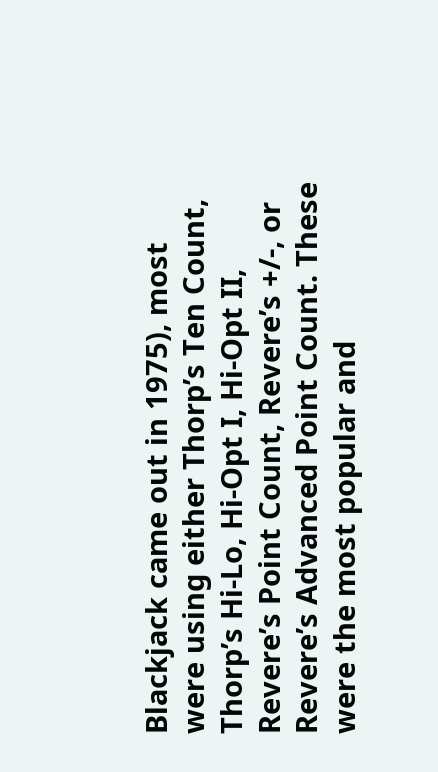Blackjack came out in 1975), most were using either Thorp’s Ten Count, Thorp’s Hi-Lo, Hi-Opt I, Hi-Opt II, Revere’s Point Count, Revere’s +/-, or Revere’s Advanced Point Count. These were the most popular and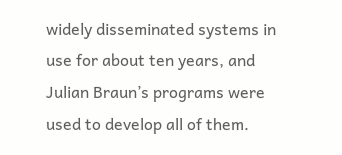widely disseminated systems in use for about ten years, and Julian Braun’s programs were used to develop all of them.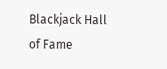Blackjack Hall of Fame